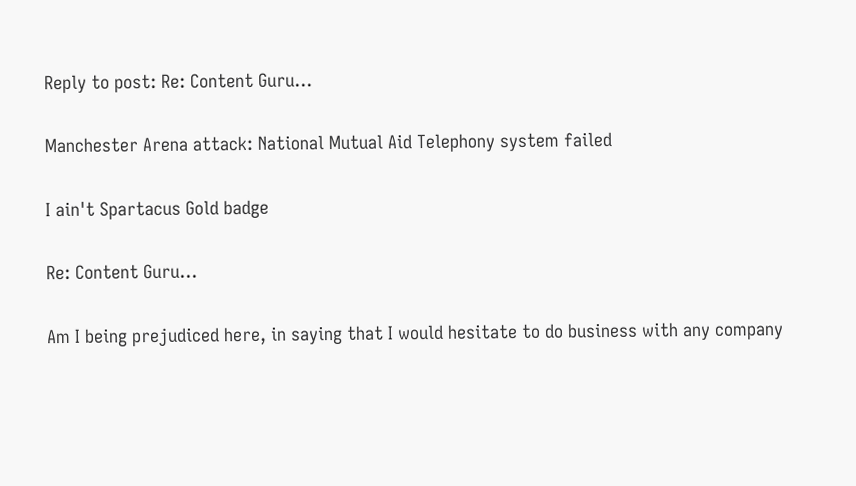Reply to post: Re: Content Guru...

Manchester Arena attack: National Mutual Aid Telephony system failed

I ain't Spartacus Gold badge

Re: Content Guru...

Am I being prejudiced here, in saying that I would hesitate to do business with any company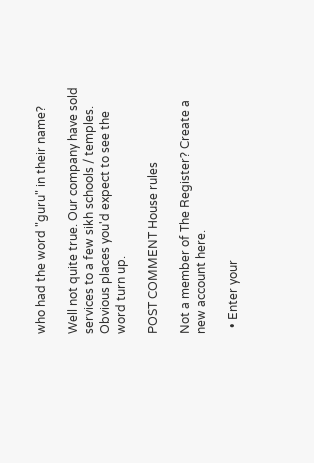who had the word "guru" in their name?

Well not quite true. Our company have sold services to a few sikh schools / temples. Obvious places you'd expect to see the word turn up.

POST COMMENT House rules

Not a member of The Register? Create a new account here.

  • Enter your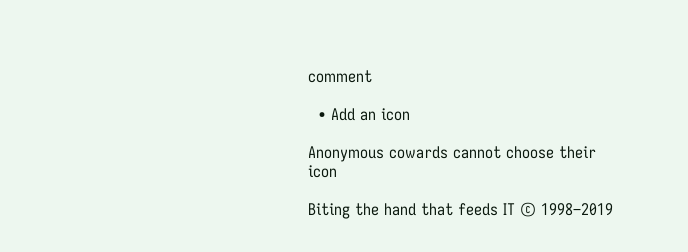comment

  • Add an icon

Anonymous cowards cannot choose their icon

Biting the hand that feeds IT © 1998–2019